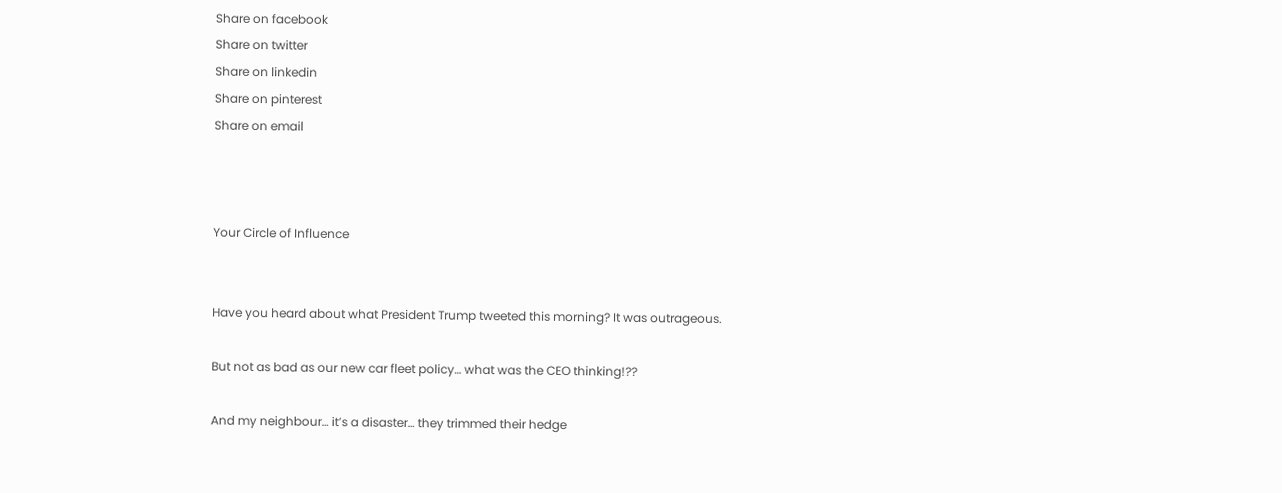Share on facebook
Share on twitter
Share on linkedin
Share on pinterest
Share on email



Your Circle of Influence


Have you heard about what President Trump tweeted this morning? It was outrageous.

But not as bad as our new car fleet policy… what was the CEO thinking!??

And my neighbour… it’s a disaster… they trimmed their hedge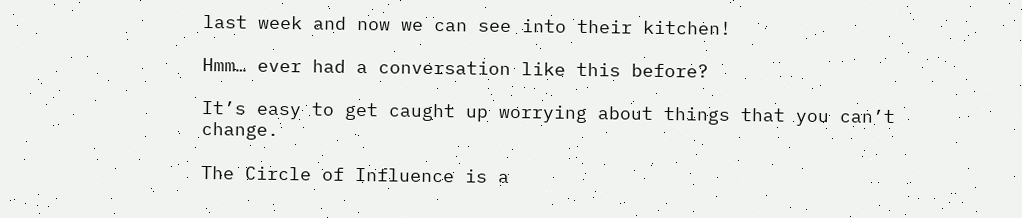last week and now we can see into their kitchen!

Hmm… ever had a conversation like this before?

It’s easy to get caught up worrying about things that you can’t change.

The Circle of Influence is a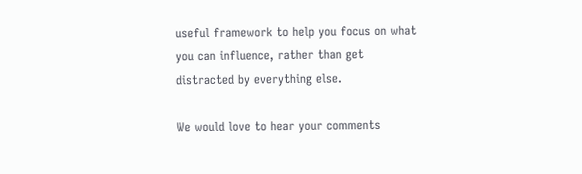useful framework to help you focus on what you can influence, rather than get distracted by everything else.

We would love to hear your comments